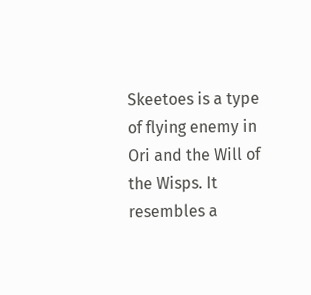Skeetoes is a type of flying enemy in Ori and the Will of the Wisps. It resembles a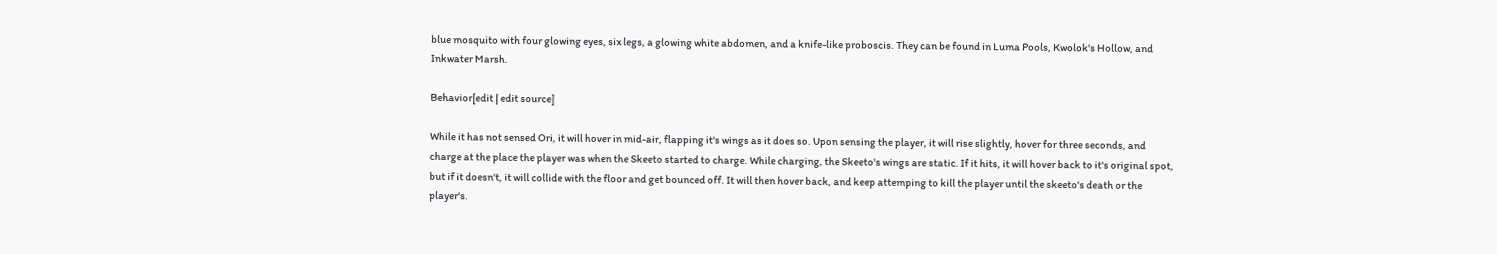blue mosquito with four glowing eyes, six legs, a glowing white abdomen, and a knife-like proboscis. They can be found in Luma Pools, Kwolok's Hollow, and Inkwater Marsh.

Behavior[edit | edit source]

While it has not sensed Ori, it will hover in mid-air, flapping it's wings as it does so. Upon sensing the player, it will rise slightly, hover for three seconds, and charge at the place the player was when the Skeeto started to charge. While charging, the Skeeto's wings are static. If it hits, it will hover back to it's original spot, but if it doesn't, it will collide with the floor and get bounced off. It will then hover back, and keep attemping to kill the player until the skeeto's death or the player's.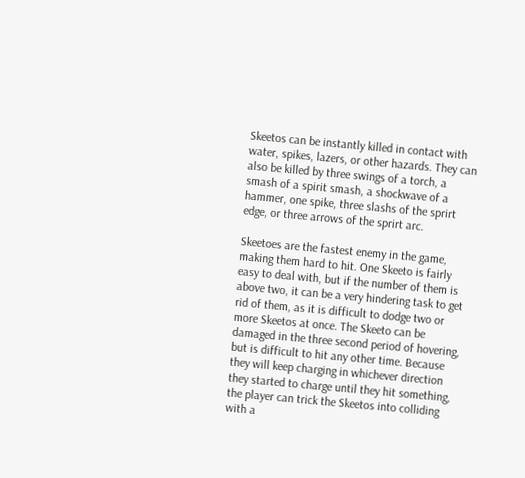Skeetos can be instantly killed in contact with water, spikes, lazers, or other hazards. They can also be killed by three swings of a torch, a smash of a spirit smash, a shockwave of a hammer, one spike, three slashs of the sprirt edge, or three arrows of the sprirt arc.

Skeetoes are the fastest enemy in the game, making them hard to hit. One Skeeto is fairly easy to deal with, but if the number of them is above two, it can be a very hindering task to get rid of them, as it is difficult to dodge two or more Skeetos at once. The Skeeto can be damaged in the three second period of hovering, but is difficult to hit any other time. Because they will keep charging in whichever direction they started to charge until they hit something, the player can trick the Skeetos into colliding with a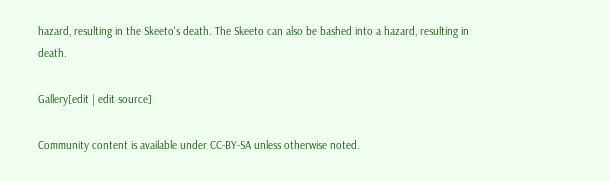hazard, resulting in the Skeeto's death. The Skeeto can also be bashed into a hazard, resulting in death.

Gallery[edit | edit source]

Community content is available under CC-BY-SA unless otherwise noted.